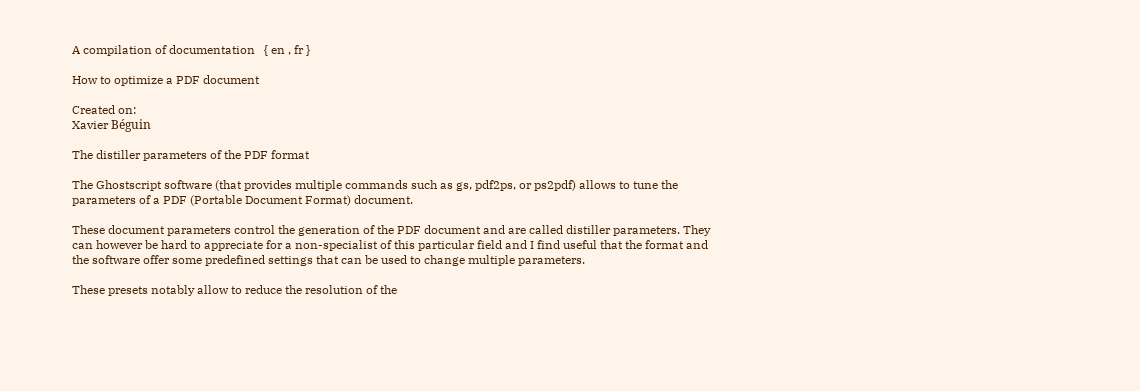A compilation of documentation   { en , fr }

How to optimize a PDF document

Created on:
Xavier Béguin

The distiller parameters of the PDF format

The Ghostscript software (that provides multiple commands such as gs, pdf2ps, or ps2pdf) allows to tune the parameters of a PDF (Portable Document Format) document.

These document parameters control the generation of the PDF document and are called distiller parameters. They can however be hard to appreciate for a non-specialist of this particular field and I find useful that the format and the software offer some predefined settings that can be used to change multiple parameters.

These presets notably allow to reduce the resolution of the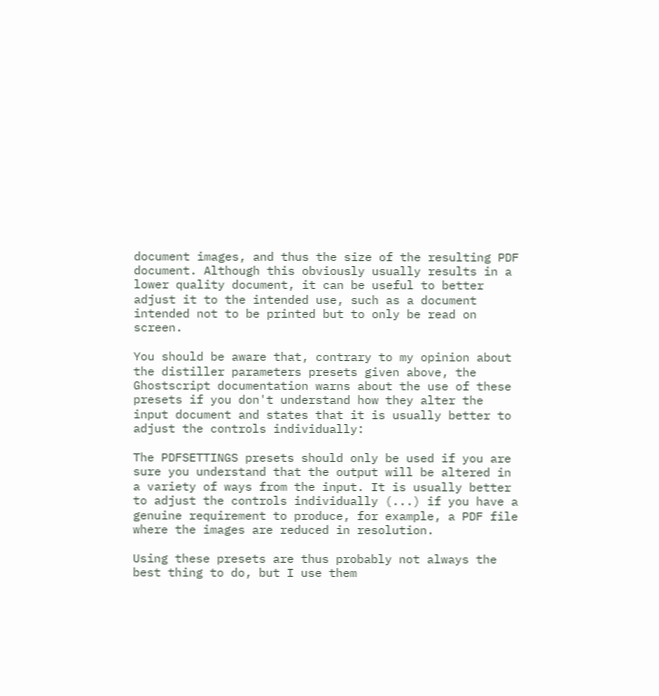document images, and thus the size of the resulting PDF document. Although this obviously usually results in a lower quality document, it can be useful to better adjust it to the intended use, such as a document intended not to be printed but to only be read on screen.

You should be aware that, contrary to my opinion about the distiller parameters presets given above, the Ghostscript documentation warns about the use of these presets if you don't understand how they alter the input document and states that it is usually better to adjust the controls individually:

The PDFSETTINGS presets should only be used if you are sure you understand that the output will be altered in a variety of ways from the input. It is usually better to adjust the controls individually (...) if you have a genuine requirement to produce, for example, a PDF file where the images are reduced in resolution.

Using these presets are thus probably not always the best thing to do, but I use them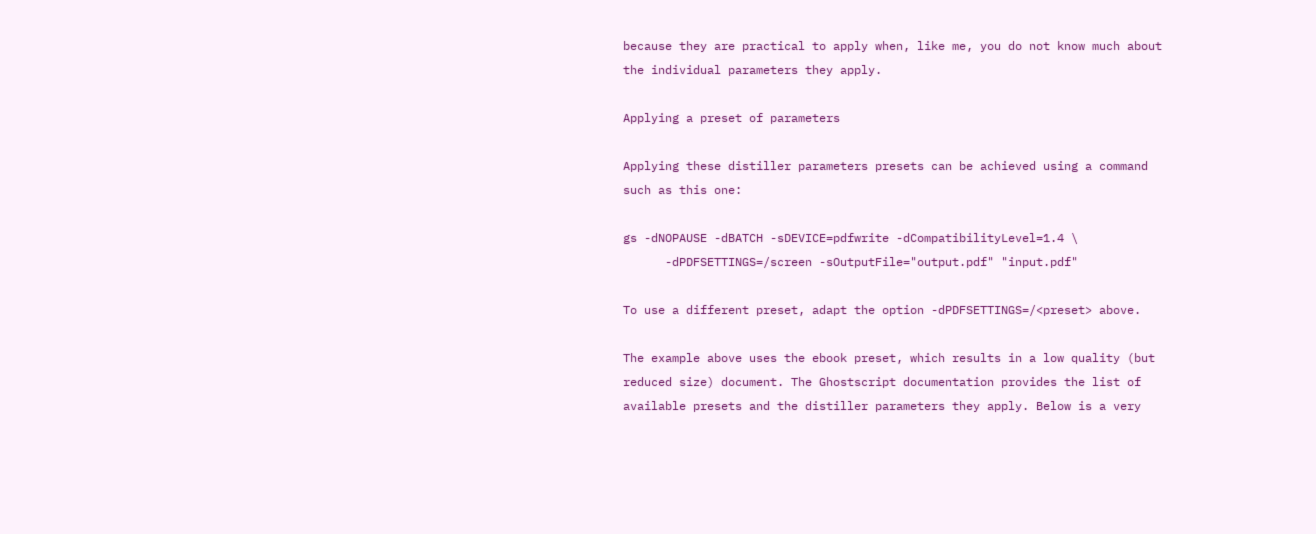because they are practical to apply when, like me, you do not know much about the individual parameters they apply.

Applying a preset of parameters

Applying these distiller parameters presets can be achieved using a command such as this one:

gs -dNOPAUSE -dBATCH -sDEVICE=pdfwrite -dCompatibilityLevel=1.4 \
      -dPDFSETTINGS=/screen -sOutputFile="output.pdf" "input.pdf"

To use a different preset, adapt the option -dPDFSETTINGS=/<preset> above.

The example above uses the ebook preset, which results in a low quality (but reduced size) document. The Ghostscript documentation provides the list of available presets and the distiller parameters they apply. Below is a very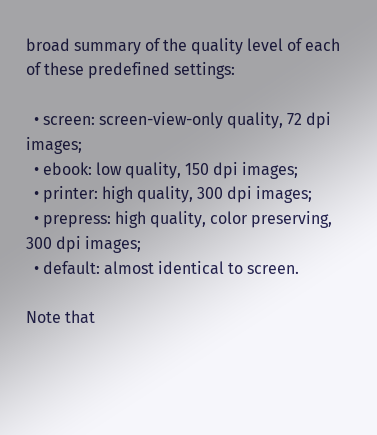broad summary of the quality level of each of these predefined settings:

  • screen: screen-view-only quality, 72 dpi images;
  • ebook: low quality, 150 dpi images;
  • printer: high quality, 300 dpi images;
  • prepress: high quality, color preserving, 300 dpi images;
  • default: almost identical to screen.

Note that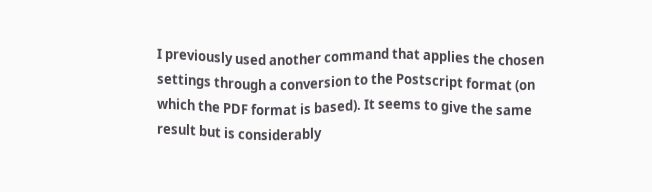I previously used another command that applies the chosen settings through a conversion to the Postscript format (on which the PDF format is based). It seems to give the same result but is considerably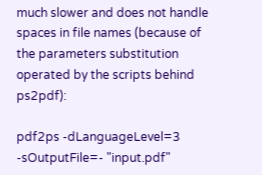much slower and does not handle spaces in file names (because of the parameters substitution operated by the scripts behind ps2pdf):

pdf2ps -dLanguageLevel=3 -sOutputFile=- "input.pdf"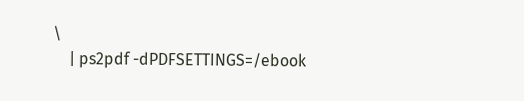\
    | ps2pdf -dPDFSETTINGS=/ebook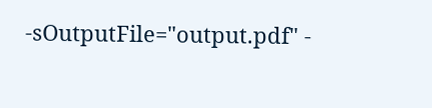-sOutputFile="output.pdf" -